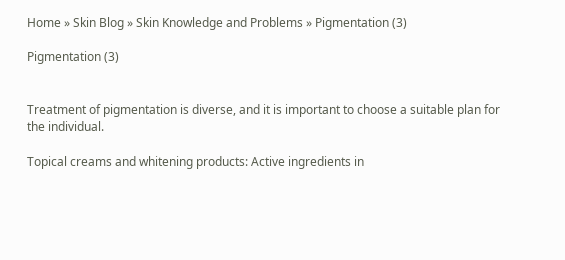Home » Skin Blog » Skin Knowledge and Problems » Pigmentation (3)

Pigmentation (3)


Treatment of pigmentation is diverse, and it is important to choose a suitable plan for the individual.

Topical creams and whitening products: Active ingredients in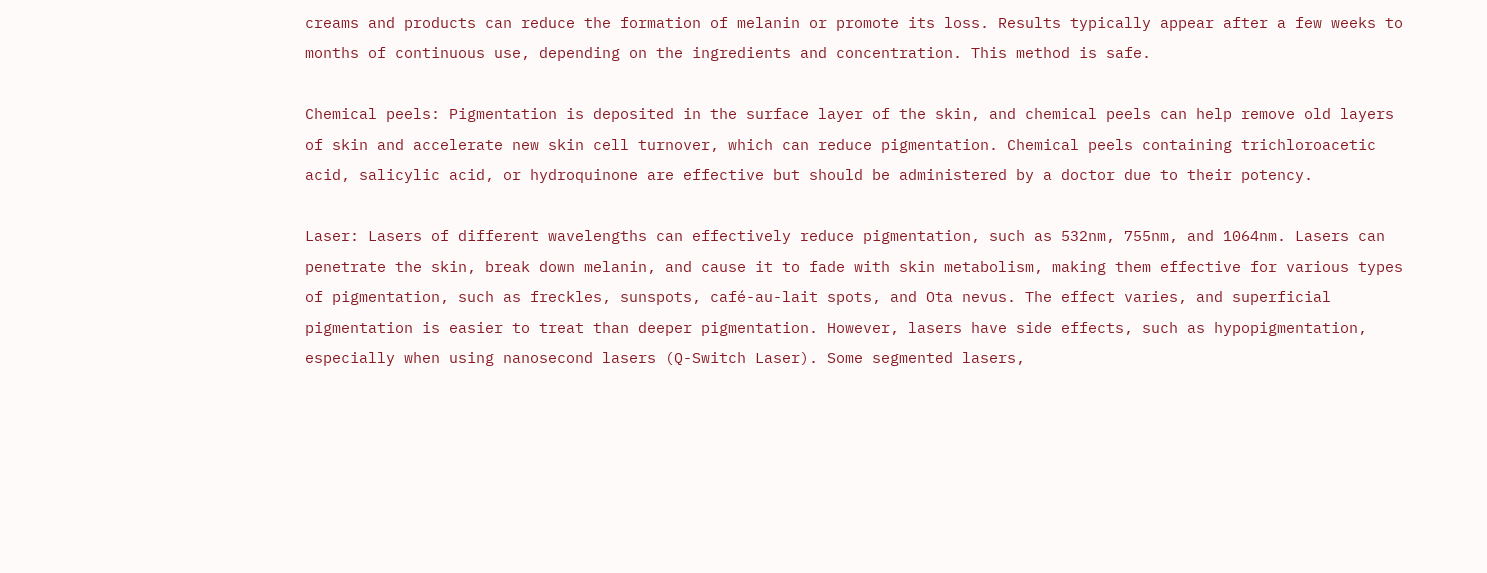creams and products can reduce the formation of melanin or promote its loss. Results typically appear after a few weeks to months of continuous use, depending on the ingredients and concentration. This method is safe.

Chemical peels: Pigmentation is deposited in the surface layer of the skin, and chemical peels can help remove old layers of skin and accelerate new skin cell turnover, which can reduce pigmentation. Chemical peels containing trichloroacetic acid, salicylic acid, or hydroquinone are effective but should be administered by a doctor due to their potency.

Laser: Lasers of different wavelengths can effectively reduce pigmentation, such as 532nm, 755nm, and 1064nm. Lasers can penetrate the skin, break down melanin, and cause it to fade with skin metabolism, making them effective for various types of pigmentation, such as freckles, sunspots, café-au-lait spots, and Ota nevus. The effect varies, and superficial pigmentation is easier to treat than deeper pigmentation. However, lasers have side effects, such as hypopigmentation, especially when using nanosecond lasers (Q-Switch Laser). Some segmented lasers,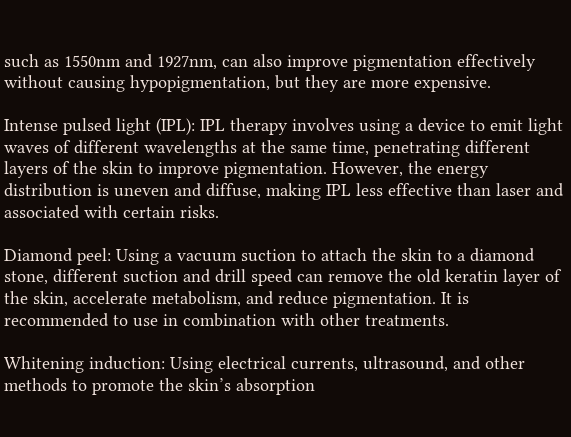such as 1550nm and 1927nm, can also improve pigmentation effectively without causing hypopigmentation, but they are more expensive.

Intense pulsed light (IPL): IPL therapy involves using a device to emit light waves of different wavelengths at the same time, penetrating different layers of the skin to improve pigmentation. However, the energy distribution is uneven and diffuse, making IPL less effective than laser and associated with certain risks.

Diamond peel: Using a vacuum suction to attach the skin to a diamond stone, different suction and drill speed can remove the old keratin layer of the skin, accelerate metabolism, and reduce pigmentation. It is recommended to use in combination with other treatments.

Whitening induction: Using electrical currents, ultrasound, and other methods to promote the skin’s absorption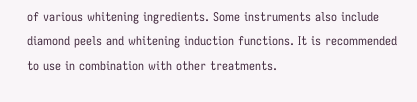of various whitening ingredients. Some instruments also include diamond peels and whitening induction functions. It is recommended to use in combination with other treatments.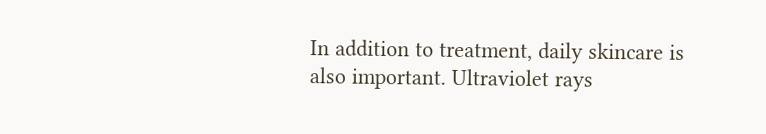In addition to treatment, daily skincare is also important. Ultraviolet rays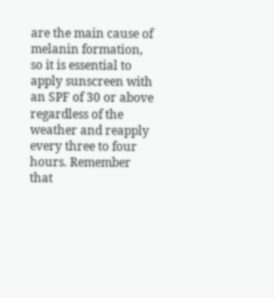are the main cause of melanin formation, so it is essential to apply sunscreen with an SPF of 30 or above regardless of the weather and reapply every three to four hours. Remember that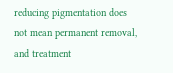reducing pigmentation does not mean permanent removal, and treatment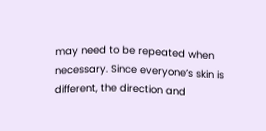may need to be repeated when necessary. Since everyone’s skin is different, the direction and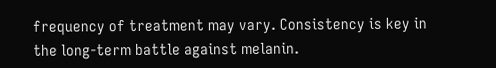frequency of treatment may vary. Consistency is key in the long-term battle against melanin.